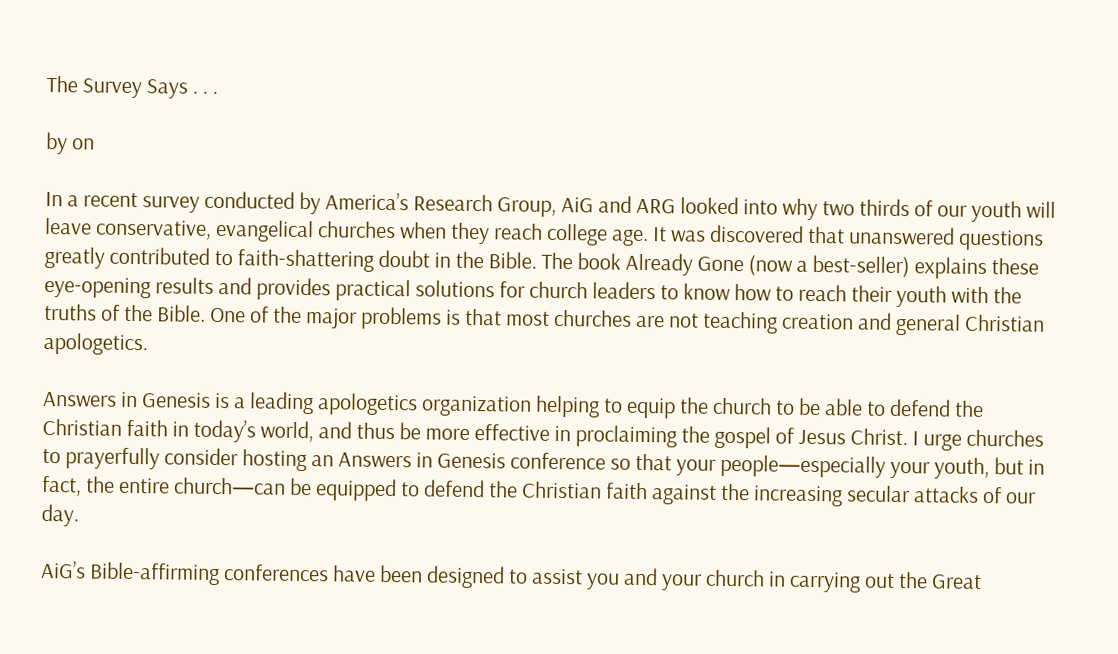The Survey Says . . .

by on

In a recent survey conducted by America’s Research Group, AiG and ARG looked into why two thirds of our youth will leave conservative, evangelical churches when they reach college age. It was discovered that unanswered questions greatly contributed to faith-shattering doubt in the Bible. The book Already Gone (now a best-seller) explains these eye-opening results and provides practical solutions for church leaders to know how to reach their youth with the truths of the Bible. One of the major problems is that most churches are not teaching creation and general Christian apologetics.

Answers in Genesis is a leading apologetics organization helping to equip the church to be able to defend the Christian faith in today’s world, and thus be more effective in proclaiming the gospel of Jesus Christ. I urge churches to prayerfully consider hosting an Answers in Genesis conference so that your people—especially your youth, but in fact, the entire church—can be equipped to defend the Christian faith against the increasing secular attacks of our day.

AiG’s Bible-affirming conferences have been designed to assist you and your church in carrying out the Great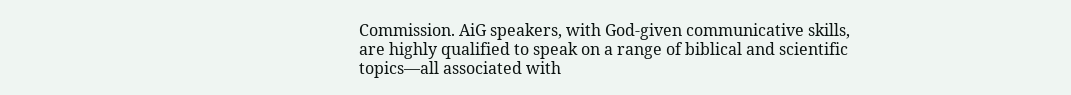Commission. AiG speakers, with God-given communicative skills, are highly qualified to speak on a range of biblical and scientific topics—all associated with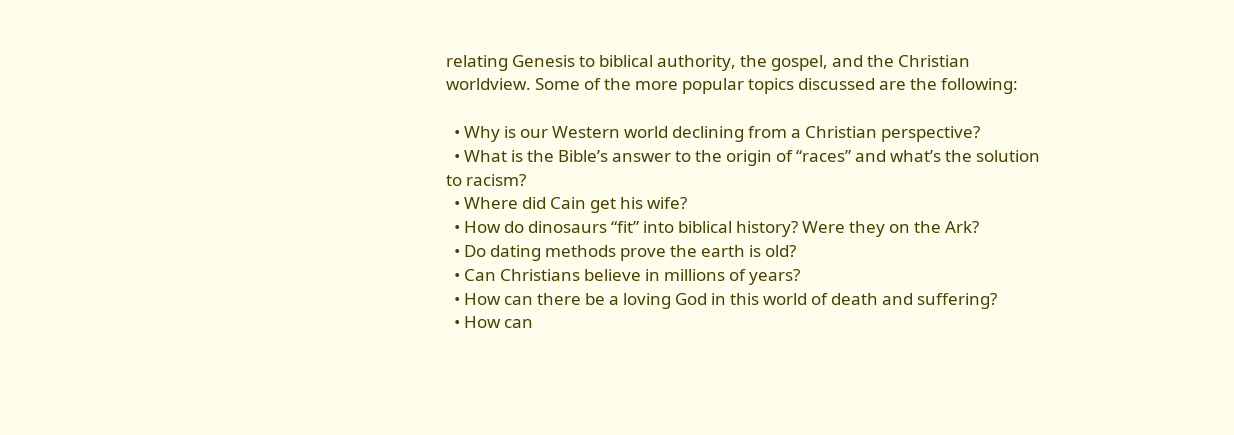relating Genesis to biblical authority, the gospel, and the Christian worldview. Some of the more popular topics discussed are the following:

  • Why is our Western world declining from a Christian perspective?
  • What is the Bible’s answer to the origin of “races” and what’s the solution to racism?
  • Where did Cain get his wife?
  • How do dinosaurs “fit” into biblical history? Were they on the Ark?
  • Do dating methods prove the earth is old?
  • Can Christians believe in millions of years?
  • How can there be a loving God in this world of death and suffering?
  • How can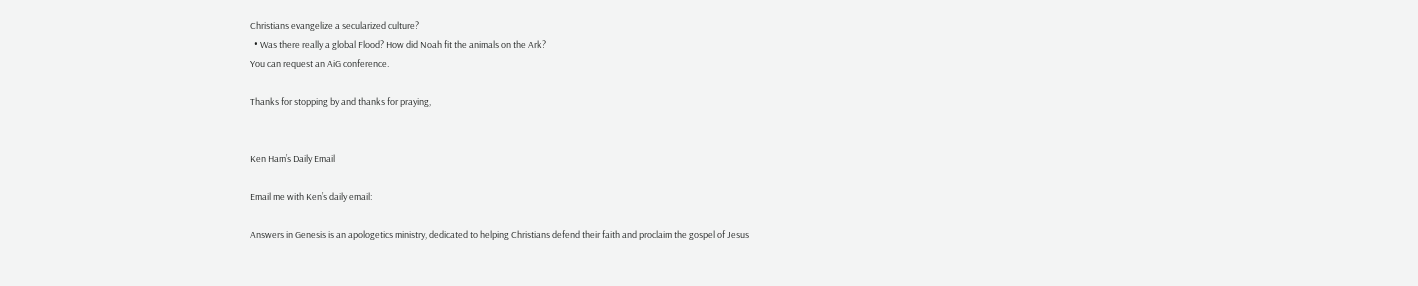Christians evangelize a secularized culture?
  • Was there really a global Flood? How did Noah fit the animals on the Ark?
You can request an AiG conference.

Thanks for stopping by and thanks for praying,


Ken Ham’s Daily Email

Email me with Ken’s daily email:

Answers in Genesis is an apologetics ministry, dedicated to helping Christians defend their faith and proclaim the gospel of Jesus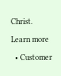Christ.

Learn more

  • Customer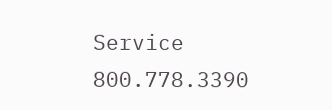Service 800.778.3390